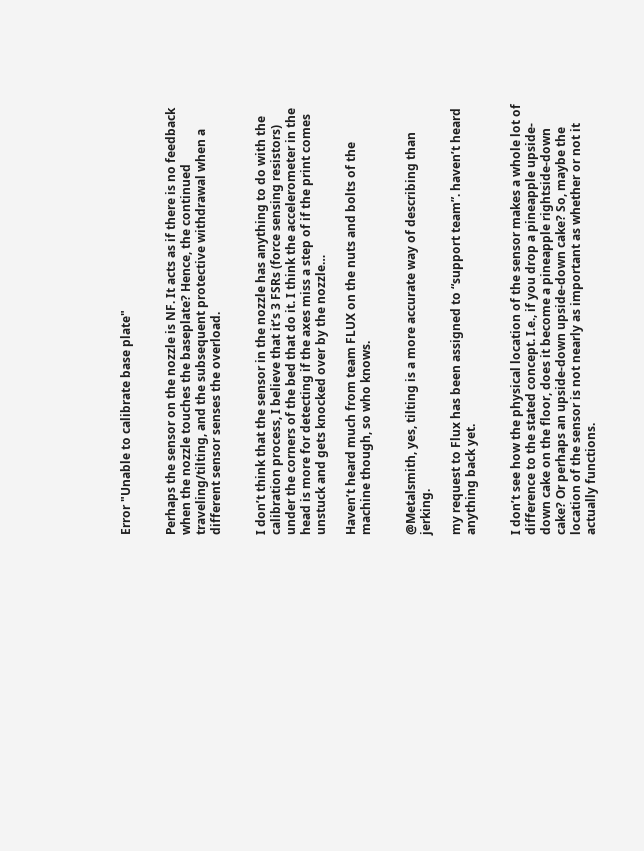Error "Unable to calibrate base plate"


Perhaps the sensor on the nozzle is NF. It acts as if there is no feedback when the nozzle touches the baseplate? Hence, the continued traveling/tilting, and the subsequent protective withdrawal when a different sensor senses the overload.


I don’t think that the sensor in the nozzle has anything to do with the calibration process, I believe that it’s 3 FSRs (force sensing resistors) under the corners of the bed that do it. I think the accelerometer in the head is more for detecting if the axes miss a step of if the print comes unstuck and gets knocked over by the nozzle…

Haven’t heard much from team FLUX on the nuts and bolts of the machine though, so who knows.


@Metalsmith, yes, tilting is a more accurate way of describing than jerking.

my request to Flux has been assigned to “support team”. haven’t heard anything back yet.


I don’t see how the physical location of the sensor makes a whole lot of difference to the stated concept. I.e., if you drop a pineapple upside-down cake on the floor, does it become a pineapple rightside-down cake? Or perhaps an upside-down upside-down cake? So, maybe the location of the sensor is not nearly as important as whether or not it actually functions.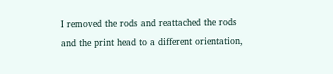I removed the rods and reattached the rods and the print head to a different orientation,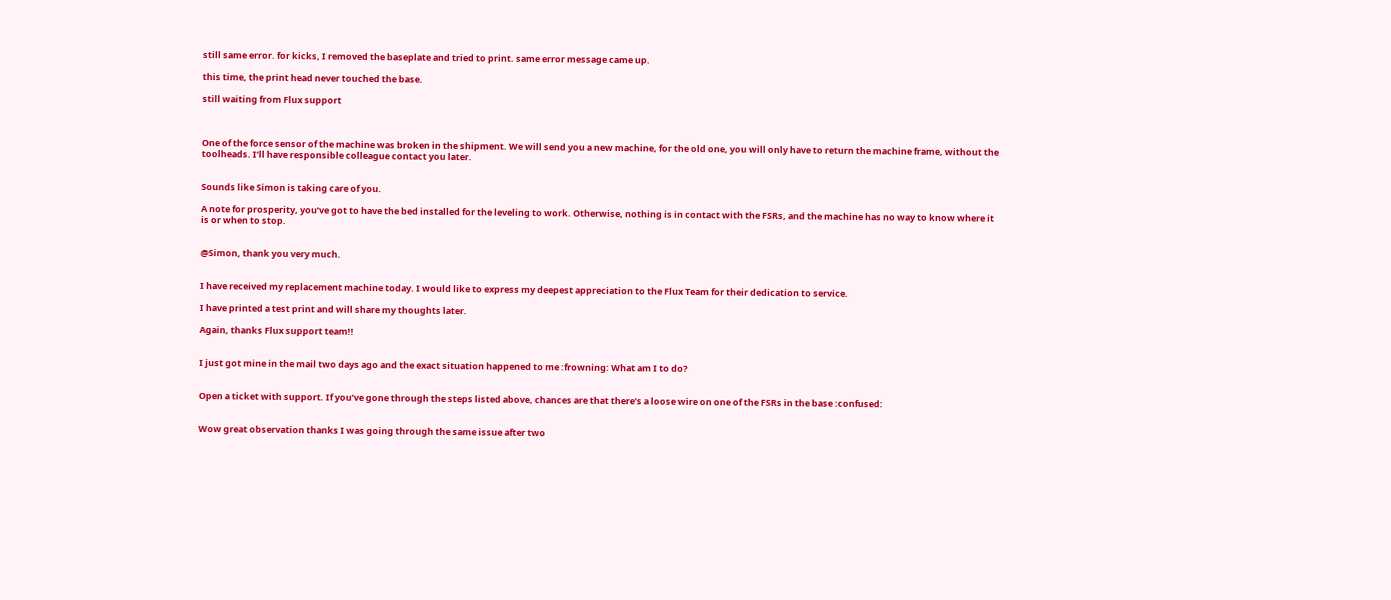still same error. for kicks, I removed the baseplate and tried to print. same error message came up.

this time, the print head never touched the base.

still waiting from Flux support



One of the force sensor of the machine was broken in the shipment. We will send you a new machine, for the old one, you will only have to return the machine frame, without the toolheads. I’ll have responsible colleague contact you later.


Sounds like Simon is taking care of you.

A note for prosperity, you’ve got to have the bed installed for the leveling to work. Otherwise, nothing is in contact with the FSRs, and the machine has no way to know where it is or when to stop.


@Simon, thank you very much.


I have received my replacement machine today. I would like to express my deepest appreciation to the Flux Team for their dedication to service.

I have printed a test print and will share my thoughts later.

Again, thanks Flux support team!!


I just got mine in the mail two days ago and the exact situation happened to me :frowning: What am I to do?


Open a ticket with support. If you’ve gone through the steps listed above, chances are that there’s a loose wire on one of the FSRs in the base :confused:


Wow great observation thanks I was going through the same issue after two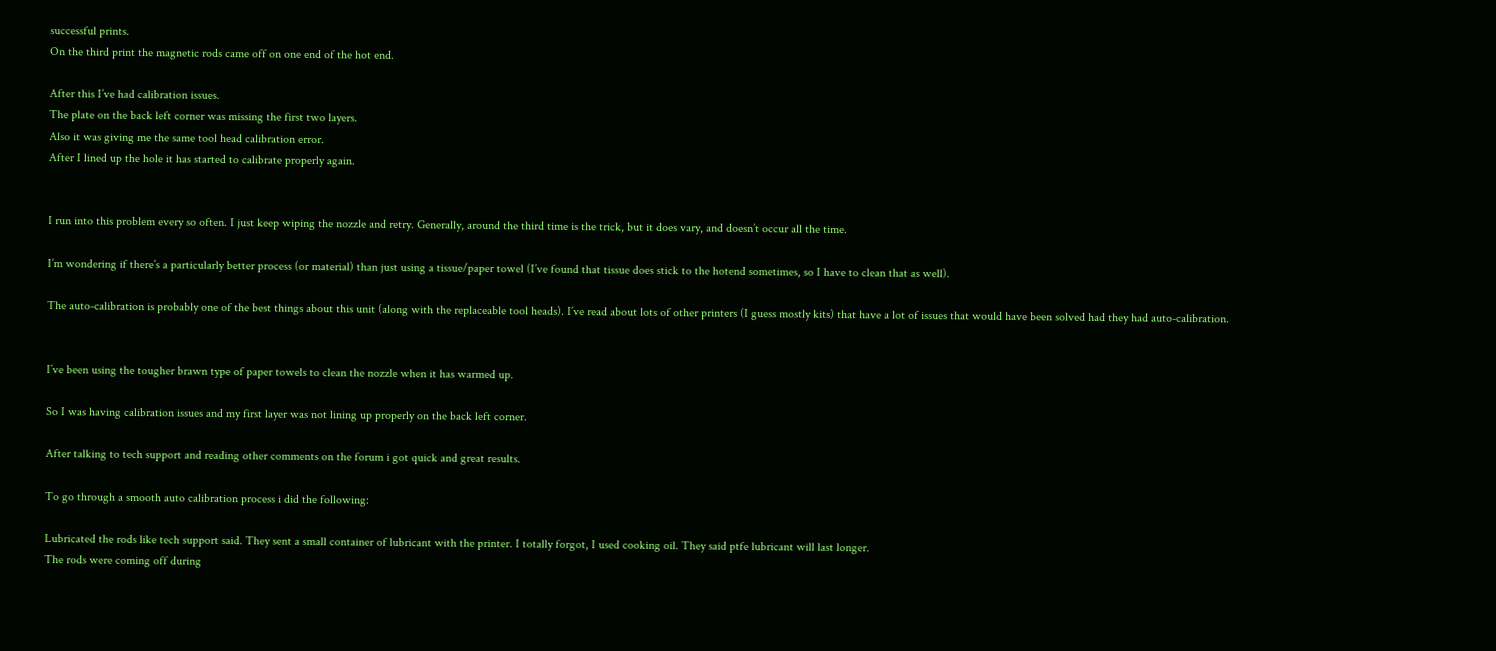successful prints.
On the third print the magnetic rods came off on one end of the hot end.

After this I’ve had calibration issues.
The plate on the back left corner was missing the first two layers.
Also it was giving me the same tool head calibration error.
After I lined up the hole it has started to calibrate properly again.


I run into this problem every so often. I just keep wiping the nozzle and retry. Generally, around the third time is the trick, but it does vary, and doesn’t occur all the time.

I’m wondering if there’s a particularly better process (or material) than just using a tissue/paper towel (I’ve found that tissue does stick to the hotend sometimes, so I have to clean that as well).

The auto-calibration is probably one of the best things about this unit (along with the replaceable tool heads). I’ve read about lots of other printers (I guess mostly kits) that have a lot of issues that would have been solved had they had auto-calibration.


I’ve been using the tougher brawn type of paper towels to clean the nozzle when it has warmed up.

So I was having calibration issues and my first layer was not lining up properly on the back left corner.

After talking to tech support and reading other comments on the forum i got quick and great results.

To go through a smooth auto calibration process i did the following:

Lubricated the rods like tech support said. They sent a small container of lubricant with the printer. I totally forgot, I used cooking oil. They said ptfe lubricant will last longer.
The rods were coming off during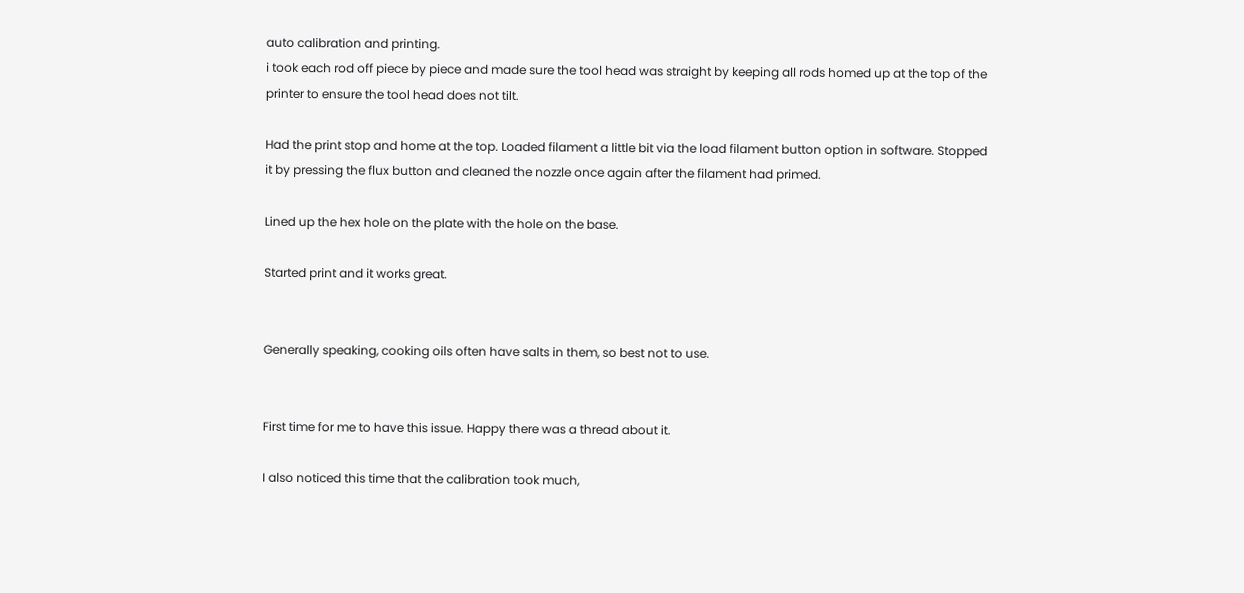auto calibration and printing.
i took each rod off piece by piece and made sure the tool head was straight by keeping all rods homed up at the top of the printer to ensure the tool head does not tilt.

Had the print stop and home at the top. Loaded filament a little bit via the load filament button option in software. Stopped it by pressing the flux button and cleaned the nozzle once again after the filament had primed.

Lined up the hex hole on the plate with the hole on the base.

Started print and it works great.


Generally speaking, cooking oils often have salts in them, so best not to use.


First time for me to have this issue. Happy there was a thread about it.

I also noticed this time that the calibration took much,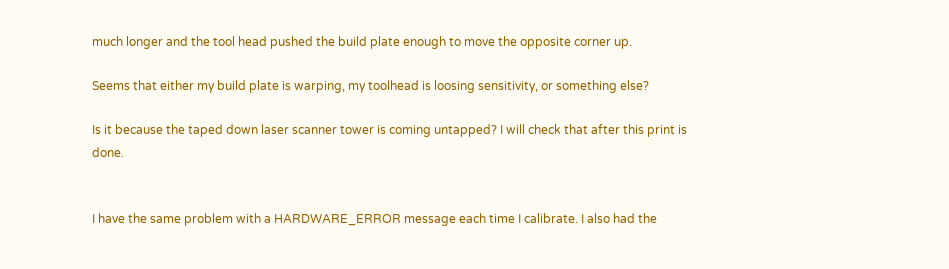much longer and the tool head pushed the build plate enough to move the opposite corner up.

Seems that either my build plate is warping, my toolhead is loosing sensitivity, or something else?

Is it because the taped down laser scanner tower is coming untapped? I will check that after this print is done.


I have the same problem with a HARDWARE_ERROR message each time I calibrate. I also had the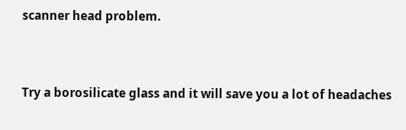scanner head problem.


Try a borosilicate glass and it will save you a lot of headaches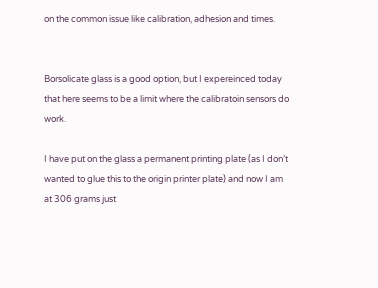on the common issue like calibration, adhesion and times.


Borsolicate glass is a good option, but I expereinced today that here seems to be a limit where the calibratoin sensors do work.

I have put on the glass a permanent printing plate (as I don’t wanted to glue this to the origin printer plate) and now I am at 306 grams just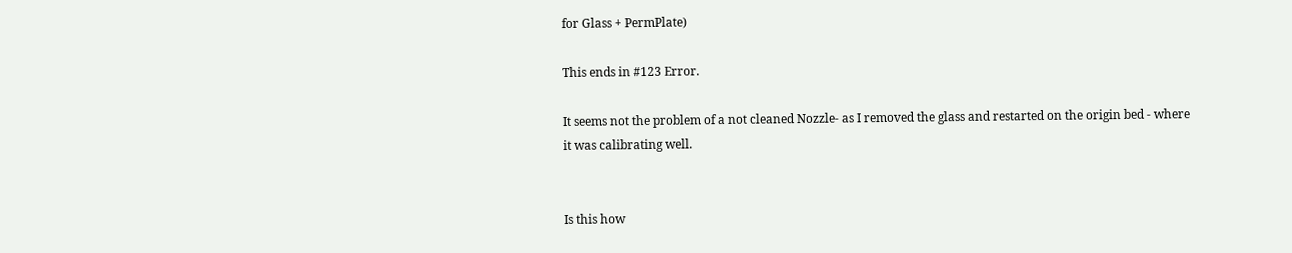for Glass + PermPlate)

This ends in #123 Error.

It seems not the problem of a not cleaned Nozzle- as I removed the glass and restarted on the origin bed - where it was calibrating well.


Is this how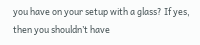you have on your setup with a glass? If yes, then you shouldn’t have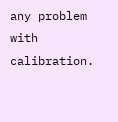any problem with calibration.